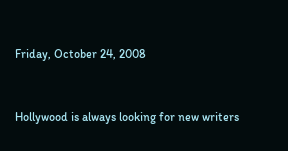Friday, October 24, 2008


Hollywood is always looking for new writers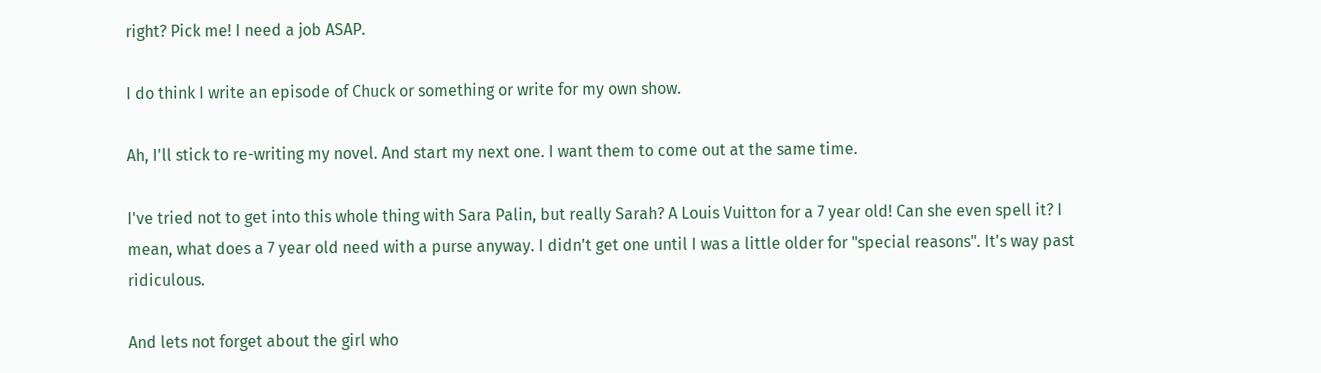right? Pick me! I need a job ASAP.

I do think I write an episode of Chuck or something or write for my own show.

Ah, I'll stick to re-writing my novel. And start my next one. I want them to come out at the same time.

I've tried not to get into this whole thing with Sara Palin, but really Sarah? A Louis Vuitton for a 7 year old! Can she even spell it? I mean, what does a 7 year old need with a purse anyway. I didn't get one until I was a little older for "special reasons". It's way past ridiculous.

And lets not forget about the girl who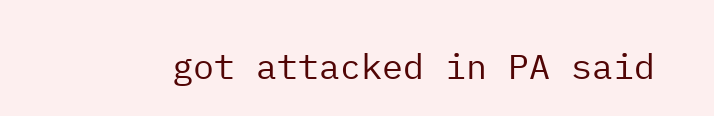got attacked in PA said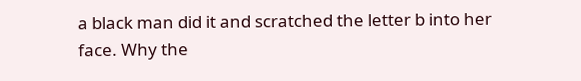a black man did it and scratched the letter b into her face. Why the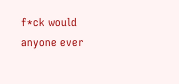f*ck would anyone ever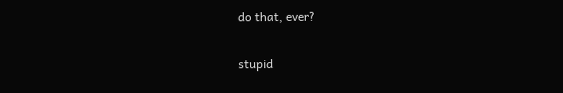do that, ever?

stupid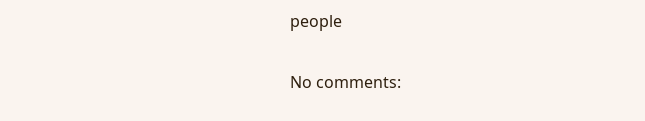people

No comments: